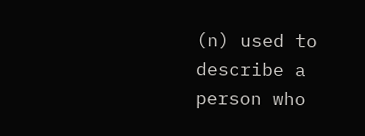(n) used to describe a person who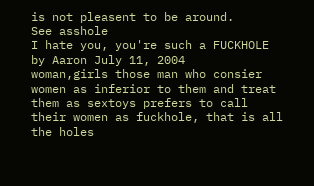is not pleasent to be around.
See asshole
I hate you, you're such a FUCKHOLE
by Aaron July 11, 2004
woman,girls those man who consier women as inferior to them and treat them as sextoys prefers to call their women as fuckhole, that is all the holes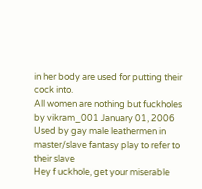in her body are used for putting their cock into.
All women are nothing but fuckholes
by vikram_001 January 01, 2006
Used by gay male leathermen in master/slave fantasy play to refer to their slave
Hey f uckhole, get your miserable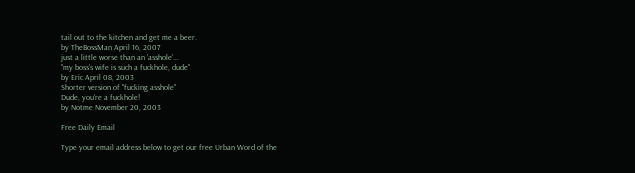tail out to the kitchen and get me a beer.
by TheBossMan April 16, 2007
just a little worse than an 'asshole'...
"my boss's wife is such a fuckhole, dude"
by Eric April 08, 2003
Shorter version of "fucking asshole"
Dude, you're a fuckhole!
by Notme November 20, 2003

Free Daily Email

Type your email address below to get our free Urban Word of the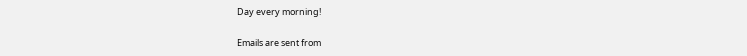Day every morning!

Emails are sent from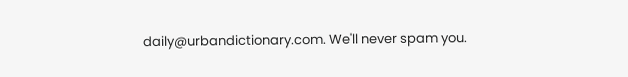daily@urbandictionary.com. We'll never spam you.